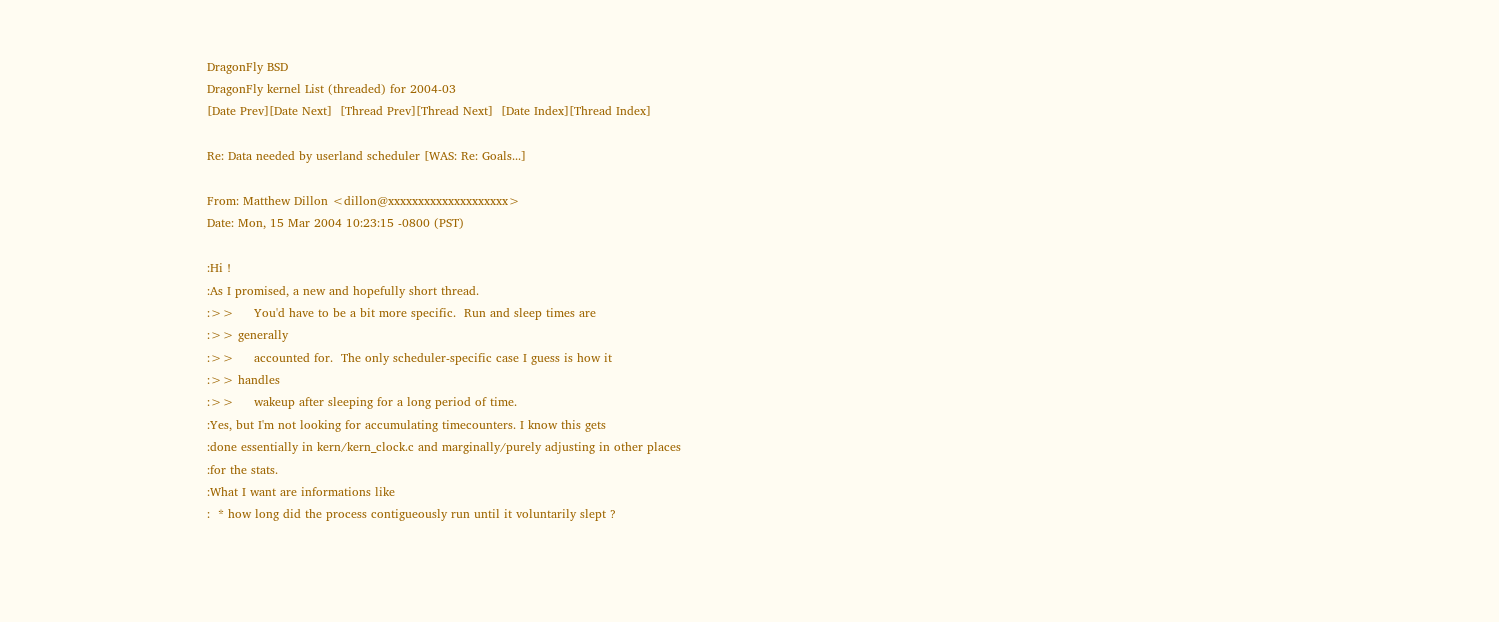DragonFly BSD
DragonFly kernel List (threaded) for 2004-03
[Date Prev][Date Next]  [Thread Prev][Thread Next]  [Date Index][Thread Index]

Re: Data needed by userland scheduler [WAS: Re: Goals...]

From: Matthew Dillon <dillon@xxxxxxxxxxxxxxxxxxxx>
Date: Mon, 15 Mar 2004 10:23:15 -0800 (PST)

:Hi !
:As I promised, a new and hopefully short thread.
:>>     You'd have to be a bit more specific.  Run and sleep times are
:>> generally
:>>     accounted for.  The only scheduler-specific case I guess is how it
:>> handles
:>>     wakeup after sleeping for a long period of time.
:Yes, but I'm not looking for accumulating timecounters. I know this gets
:done essentially in kern/kern_clock.c and marginally/purely adjusting in other places
:for the stats.
:What I want are informations like
:  * how long did the process contigueously run until it voluntarily slept ?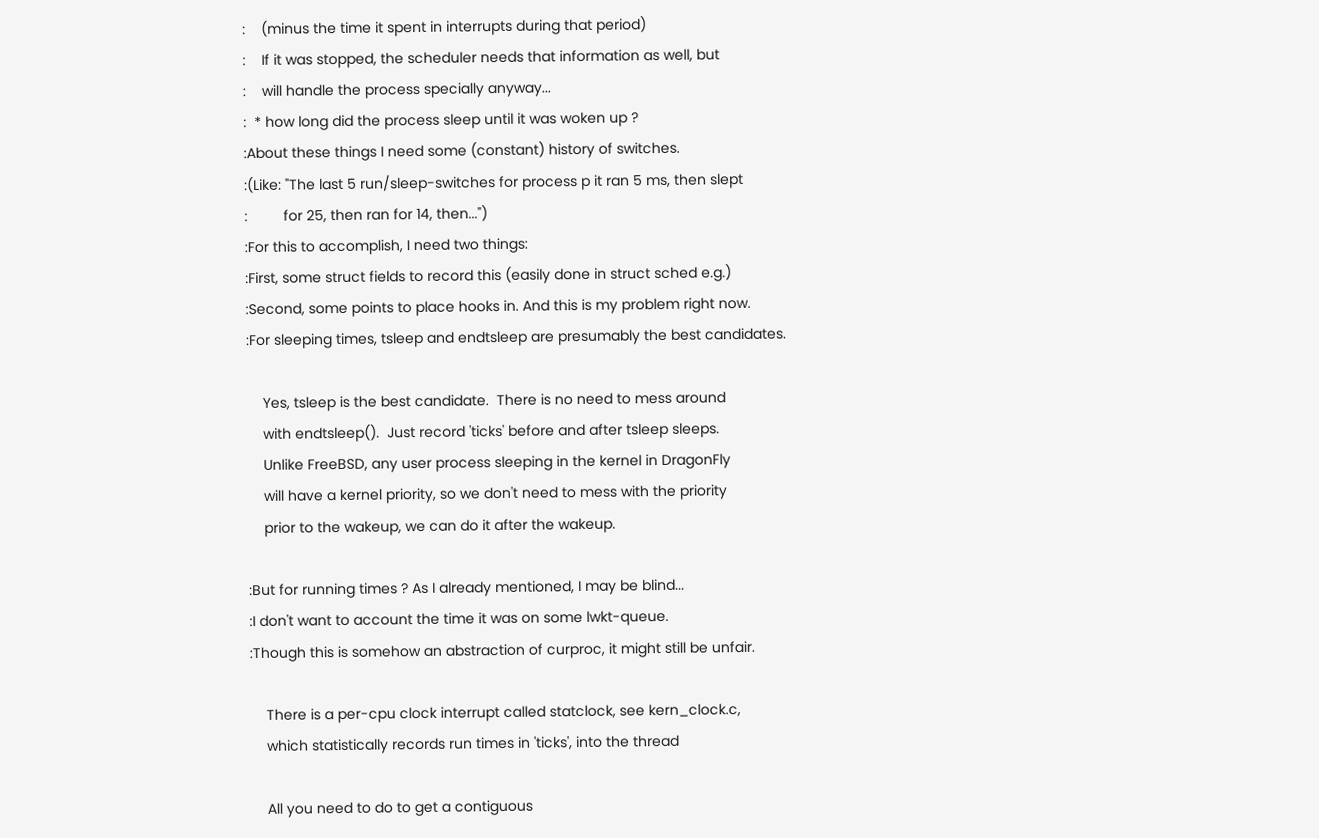:    (minus the time it spent in interrupts during that period)
:    If it was stopped, the scheduler needs that information as well, but
:    will handle the process specially anyway...
:  * how long did the process sleep until it was woken up ?
:About these things I need some (constant) history of switches.
:(Like: "The last 5 run/sleep-switches for process p it ran 5 ms, then slept
:         for 25, then ran for 14, then...")
:For this to accomplish, I need two things:
:First, some struct fields to record this (easily done in struct sched e.g.)
:Second, some points to place hooks in. And this is my problem right now.
:For sleeping times, tsleep and endtsleep are presumably the best candidates.

    Yes, tsleep is the best candidate.  There is no need to mess around
    with endtsleep().  Just record 'ticks' before and after tsleep sleeps.
    Unlike FreeBSD, any user process sleeping in the kernel in DragonFly
    will have a kernel priority, so we don't need to mess with the priority
    prior to the wakeup, we can do it after the wakeup.

:But for running times ? As I already mentioned, I may be blind...
:I don't want to account the time it was on some lwkt-queue.
:Though this is somehow an abstraction of curproc, it might still be unfair.

    There is a per-cpu clock interrupt called statclock, see kern_clock.c,
    which statistically records run times in 'ticks', into the thread

    All you need to do to get a contiguous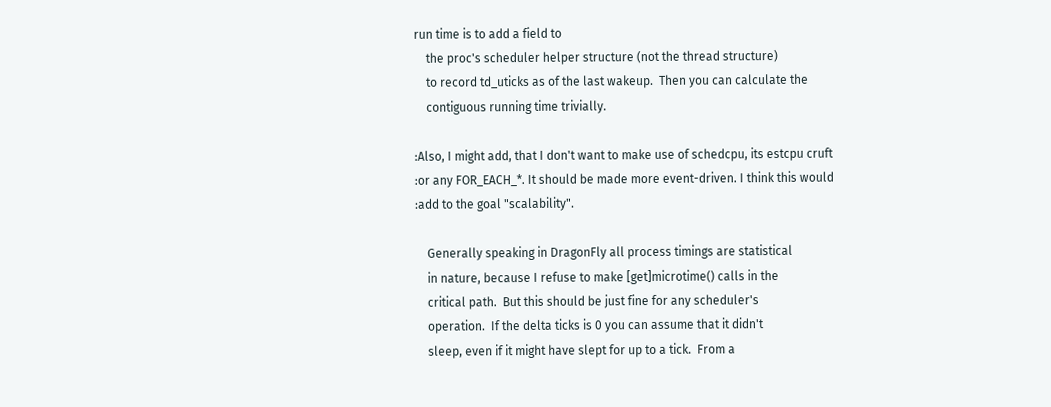run time is to add a field to
    the proc's scheduler helper structure (not the thread structure)
    to record td_uticks as of the last wakeup.  Then you can calculate the
    contiguous running time trivially.

:Also, I might add, that I don't want to make use of schedcpu, its estcpu cruft
:or any FOR_EACH_*. It should be made more event-driven. I think this would
:add to the goal "scalability".

    Generally speaking in DragonFly all process timings are statistical
    in nature, because I refuse to make [get]microtime() calls in the
    critical path.  But this should be just fine for any scheduler's
    operation.  If the delta ticks is 0 you can assume that it didn't
    sleep, even if it might have slept for up to a tick.  From a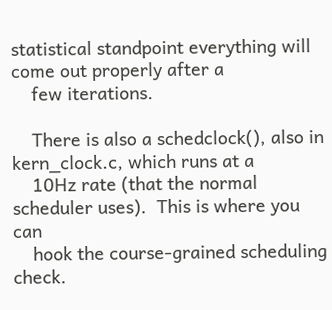statistical standpoint everything will come out properly after a
    few iterations.

    There is also a schedclock(), also in kern_clock.c, which runs at a
    10Hz rate (that the normal scheduler uses).  This is where you can
    hook the course-grained scheduling check.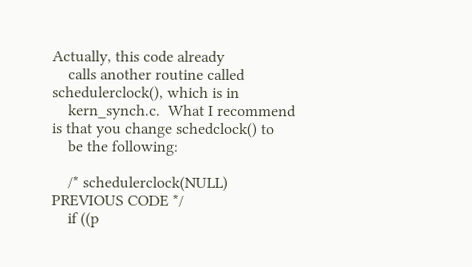Actually, this code already
    calls another routine called schedulerclock(), which is in
    kern_synch.c.  What I recommend is that you change schedclock() to
    be the following:

    /* schedulerclock(NULL) PREVIOUS CODE */
    if ((p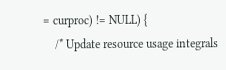= curproc) != NULL) {
    /* Update resource usage integrals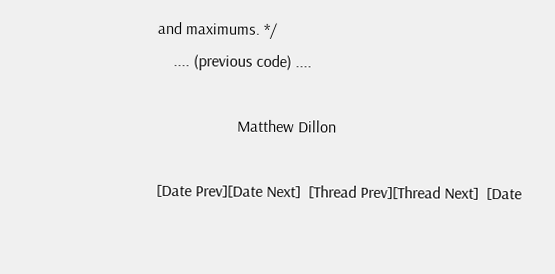and maximums. */
    .... (previous code) ....

                    Matthew Dillon

[Date Prev][Date Next]  [Thread Prev][Thread Next]  [Date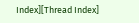Index][Thread Index]